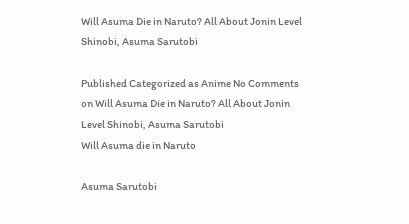Will Asuma Die in Naruto? All About Jonin Level Shinobi, Asuma Sarutobi

Published Categorized as Anime No Comments on Will Asuma Die in Naruto? All About Jonin Level Shinobi, Asuma Sarutobi
Will Asuma die in Naruto

Asuma Sarutobi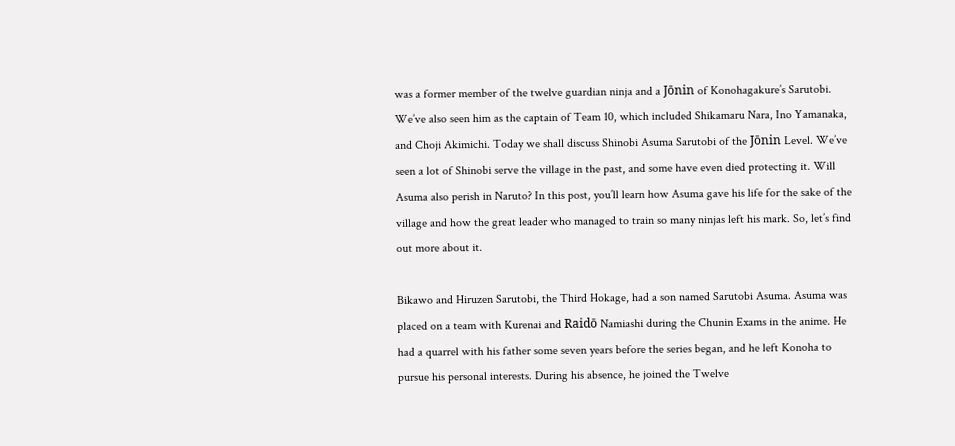was a former member of the twelve guardian ninja and a Jōnin of Konohagakure’s Sarutobi. We’ve also seen him as the captain of Team 10, which included Shikamaru Nara, Ino Yamanaka, and Choji Akimichi. Today we shall discuss Shinobi Asuma Sarutobi of the Jōnin Level. We’ve seen a lot of Shinobi serve the village in the past, and some have even died protecting it. Will Asuma also perish in Naruto? In this post, you’ll learn how Asuma gave his life for the sake of the village and how the great leader who managed to train so many ninjas left his mark. So, let’s find out more about it.

Bikawo and Hiruzen Sarutobi, the Third Hokage, had a son named Sarutobi Asuma. Asuma was placed on a team with Kurenai and Raidō Namiashi during the Chunin Exams in the anime. He had a quarrel with his father some seven years before the series began, and he left Konoha to pursue his personal interests. During his absence, he joined the Twelve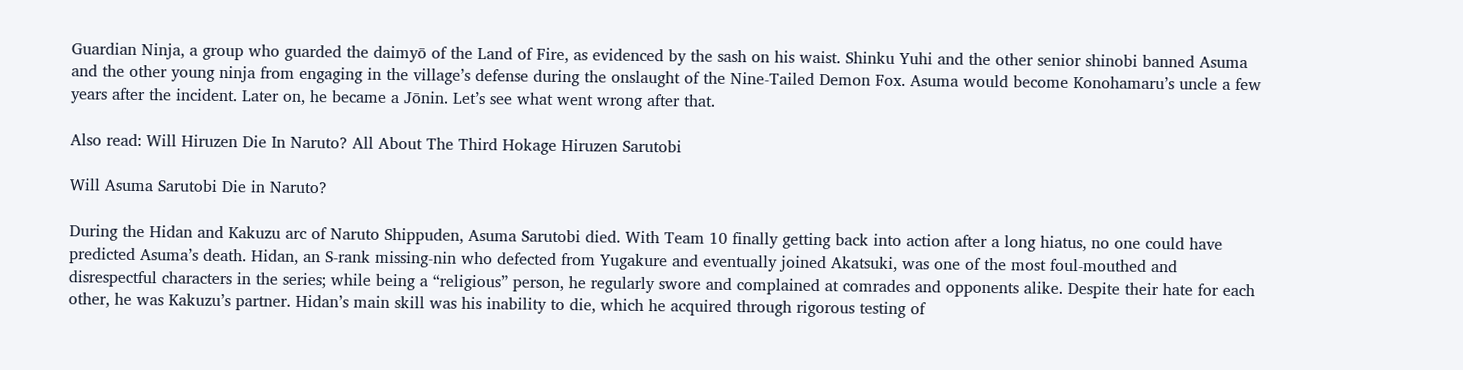Guardian Ninja, a group who guarded the daimyō of the Land of Fire, as evidenced by the sash on his waist. Shinku Yuhi and the other senior shinobi banned Asuma and the other young ninja from engaging in the village’s defense during the onslaught of the Nine-Tailed Demon Fox. Asuma would become Konohamaru’s uncle a few years after the incident. Later on, he became a Jōnin. Let’s see what went wrong after that.

Also read: Will Hiruzen Die In Naruto? All About The Third Hokage Hiruzen Sarutobi

Will Asuma Sarutobi Die in Naruto?

During the Hidan and Kakuzu arc of Naruto Shippuden, Asuma Sarutobi died. With Team 10 finally getting back into action after a long hiatus, no one could have predicted Asuma’s death. Hidan, an S-rank missing-nin who defected from Yugakure and eventually joined Akatsuki, was one of the most foul-mouthed and disrespectful characters in the series; while being a “religious” person, he regularly swore and complained at comrades and opponents alike. Despite their hate for each other, he was Kakuzu’s partner. Hidan’s main skill was his inability to die, which he acquired through rigorous testing of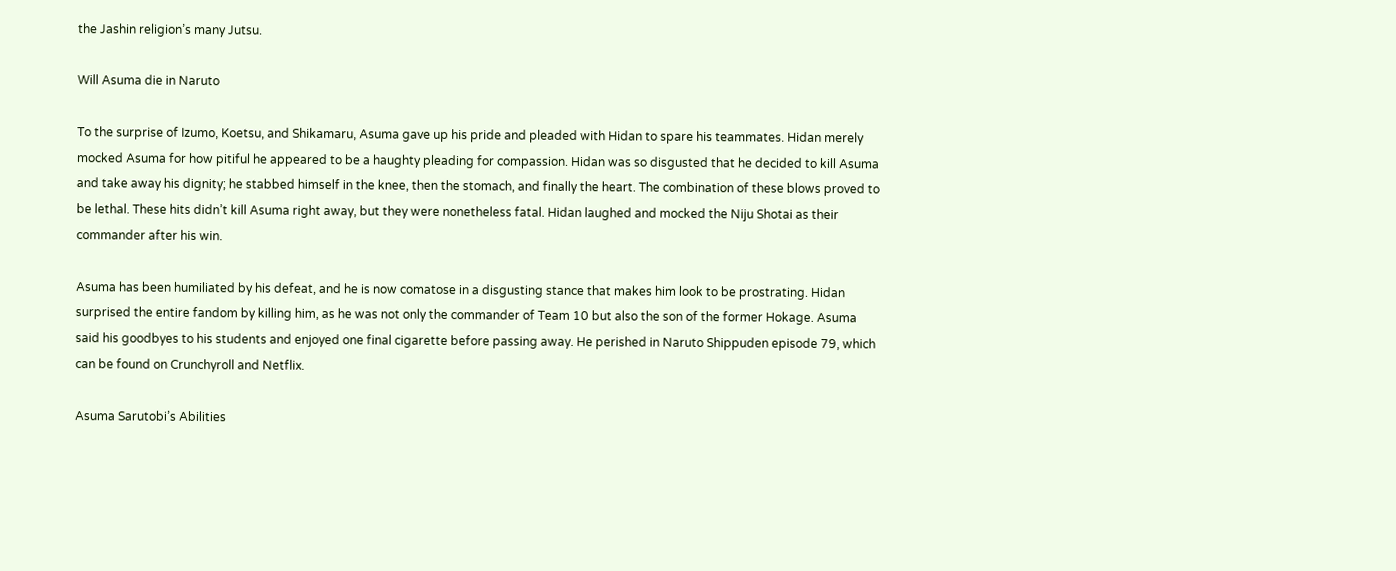the Jashin religion’s many Jutsu.

Will Asuma die in Naruto

To the surprise of Izumo, Koetsu, and Shikamaru, Asuma gave up his pride and pleaded with Hidan to spare his teammates. Hidan merely mocked Asuma for how pitiful he appeared to be a haughty pleading for compassion. Hidan was so disgusted that he decided to kill Asuma and take away his dignity; he stabbed himself in the knee, then the stomach, and finally the heart. The combination of these blows proved to be lethal. These hits didn’t kill Asuma right away, but they were nonetheless fatal. Hidan laughed and mocked the Niju Shotai as their commander after his win.

Asuma has been humiliated by his defeat, and he is now comatose in a disgusting stance that makes him look to be prostrating. Hidan surprised the entire fandom by killing him, as he was not only the commander of Team 10 but also the son of the former Hokage. Asuma said his goodbyes to his students and enjoyed one final cigarette before passing away. He perished in Naruto Shippuden episode 79, which can be found on Crunchyroll and Netflix.

Asuma Sarutobi’s Abilities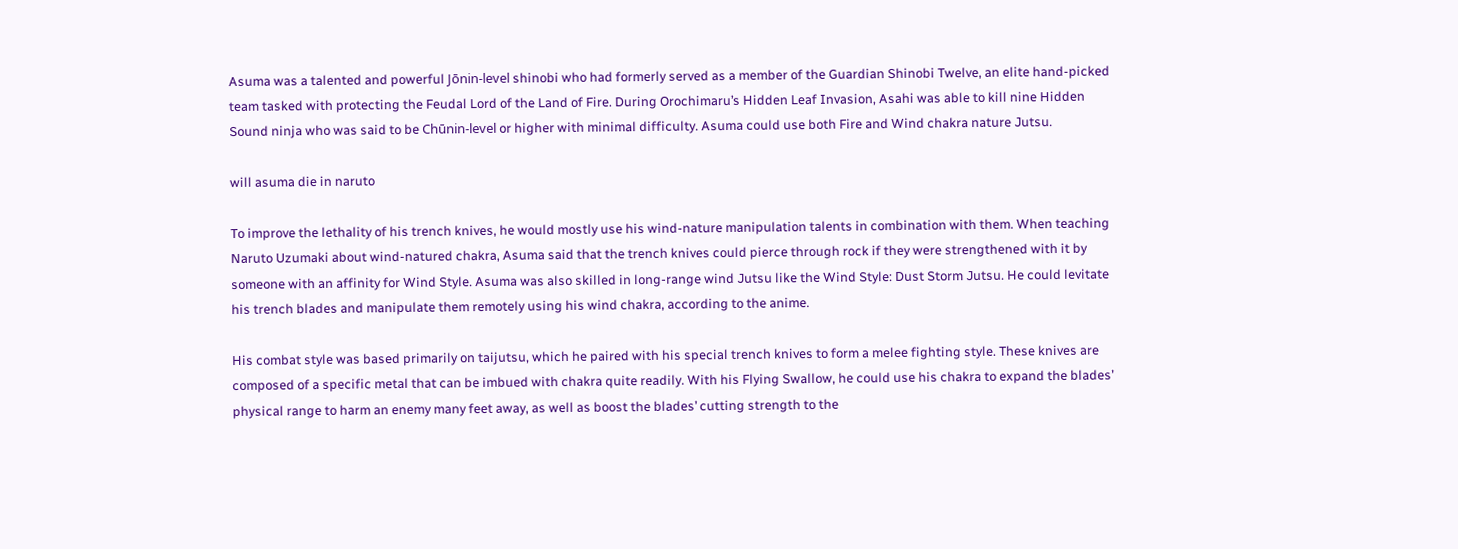Asuma was a talented and powerful Jōnin-level shinobi who had formerly served as a member of the Guardian Shinobi Twelve, an elite hand-picked team tasked with protecting the Feudal Lord of the Land of Fire. During Orochimaru’s Hidden Leaf Invasion, Asahi was able to kill nine Hidden Sound ninja who was said to be Chūnin-level or higher with minimal difficulty. Asuma could use both Fire and Wind chakra nature Jutsu.

will asuma die in naruto

To improve the lethality of his trench knives, he would mostly use his wind-nature manipulation talents in combination with them. When teaching Naruto Uzumaki about wind-natured chakra, Asuma said that the trench knives could pierce through rock if they were strengthened with it by someone with an affinity for Wind Style. Asuma was also skilled in long-range wind Jutsu like the Wind Style: Dust Storm Jutsu. He could levitate his trench blades and manipulate them remotely using his wind chakra, according to the anime.

His combat style was based primarily on taijutsu, which he paired with his special trench knives to form a melee fighting style. These knives are composed of a specific metal that can be imbued with chakra quite readily. With his Flying Swallow, he could use his chakra to expand the blades’ physical range to harm an enemy many feet away, as well as boost the blades’ cutting strength to the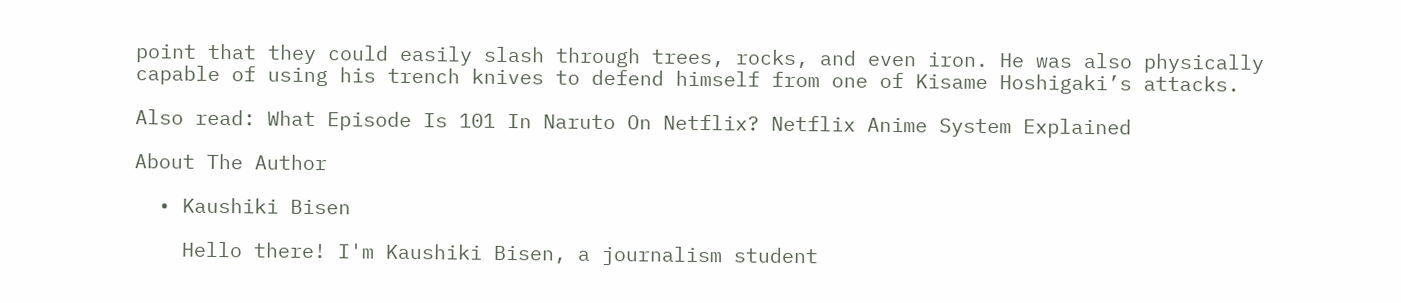point that they could easily slash through trees, rocks, and even iron. He was also physically capable of using his trench knives to defend himself from one of Kisame Hoshigaki’s attacks.

Also read: What Episode Is 101 In Naruto On Netflix? Netflix Anime System Explained

About The Author

  • Kaushiki Bisen

    Hello there! I'm Kaushiki Bisen, a journalism student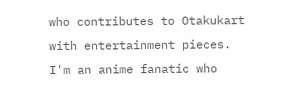who contributes to Otakukart with entertainment pieces. I'm an anime fanatic who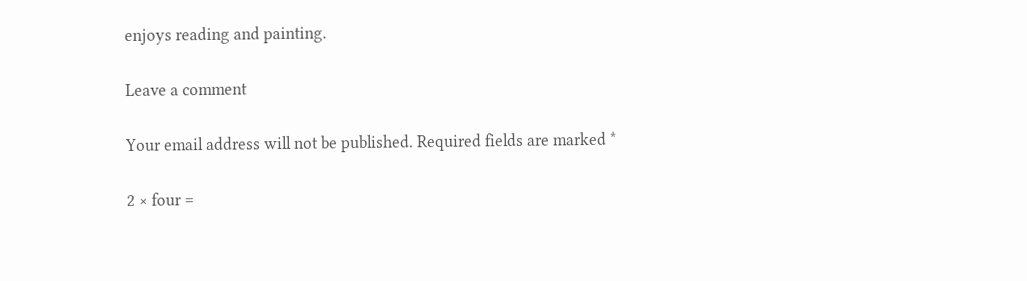enjoys reading and painting.

Leave a comment

Your email address will not be published. Required fields are marked *

2 × four =